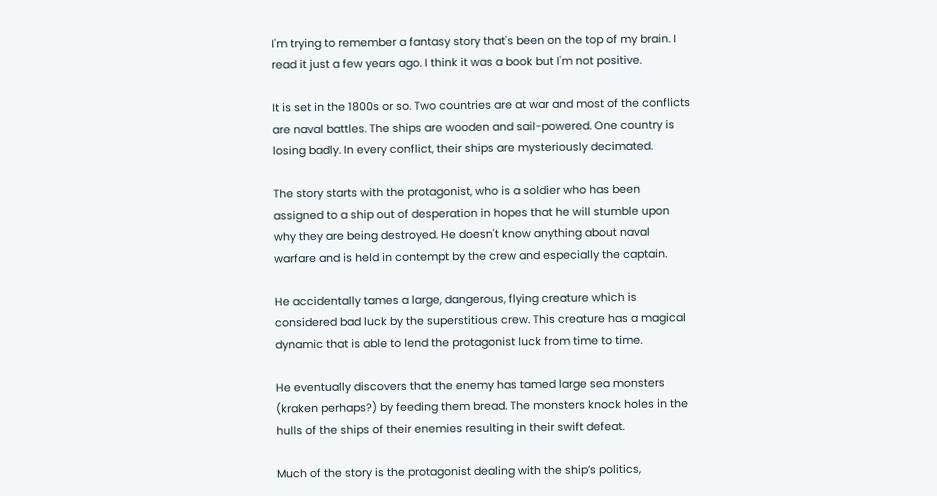I'm trying to remember a fantasy story that's been on the top of my brain. I read it just a few years ago. I think it was a book but I'm not positive.

It is set in the 1800s or so. Two countries are at war and most of the conflicts are naval battles. The ships are wooden and sail-powered. One country is losing badly. In every conflict, their ships are mysteriously decimated.

The story starts with the protagonist, who is a soldier who has been assigned to a ship out of desperation in hopes that he will stumble upon why they are being destroyed. He doesn't know anything about naval warfare and is held in contempt by the crew and especially the captain.

He accidentally tames a large, dangerous, flying creature which is considered bad luck by the superstitious crew. This creature has a magical dynamic that is able to lend the protagonist luck from time to time.

He eventually discovers that the enemy has tamed large sea monsters (kraken perhaps?) by feeding them bread. The monsters knock holes in the hulls of the ships of their enemies resulting in their swift defeat.

Much of the story is the protagonist dealing with the ship’s politics,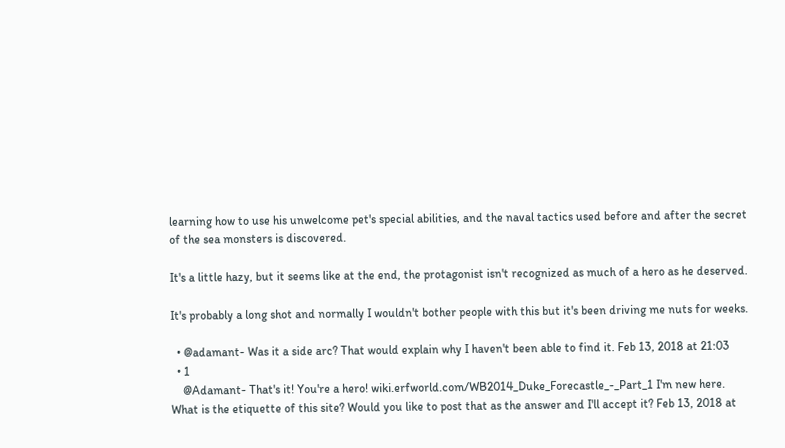learning how to use his unwelcome pet's special abilities, and the naval tactics used before and after the secret of the sea monsters is discovered.

It's a little hazy, but it seems like at the end, the protagonist isn't recognized as much of a hero as he deserved.

It's probably a long shot and normally I wouldn't bother people with this but it's been driving me nuts for weeks.

  • @adamant- Was it a side arc? That would explain why I haven't been able to find it. Feb 13, 2018 at 21:03
  • 1
    @Adamant- That's it! You're a hero! wiki.erfworld.com/WB2014_Duke_Forecastle_-_Part_1 I'm new here. What is the etiquette of this site? Would you like to post that as the answer and I'll accept it? Feb 13, 2018 at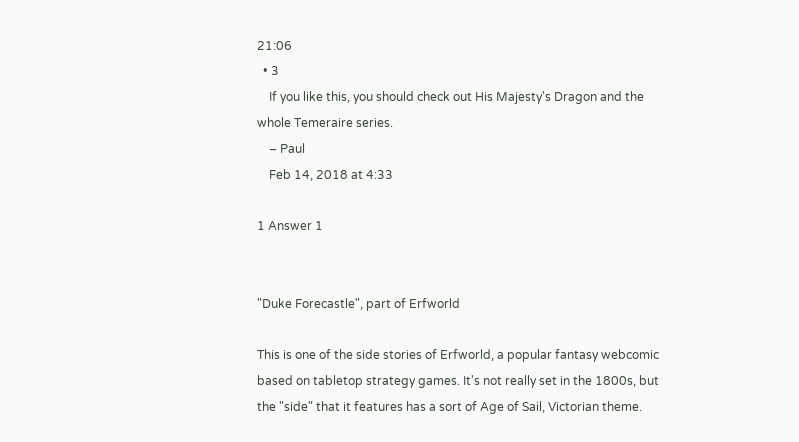21:06
  • 3
    If you like this, you should check out His Majesty's Dragon and the whole Temeraire series.
    – Paul
    Feb 14, 2018 at 4:33

1 Answer 1


"Duke Forecastle", part of Erfworld

This is one of the side stories of Erfworld, a popular fantasy webcomic based on tabletop strategy games. It's not really set in the 1800s, but the "side" that it features has a sort of Age of Sail, Victorian theme.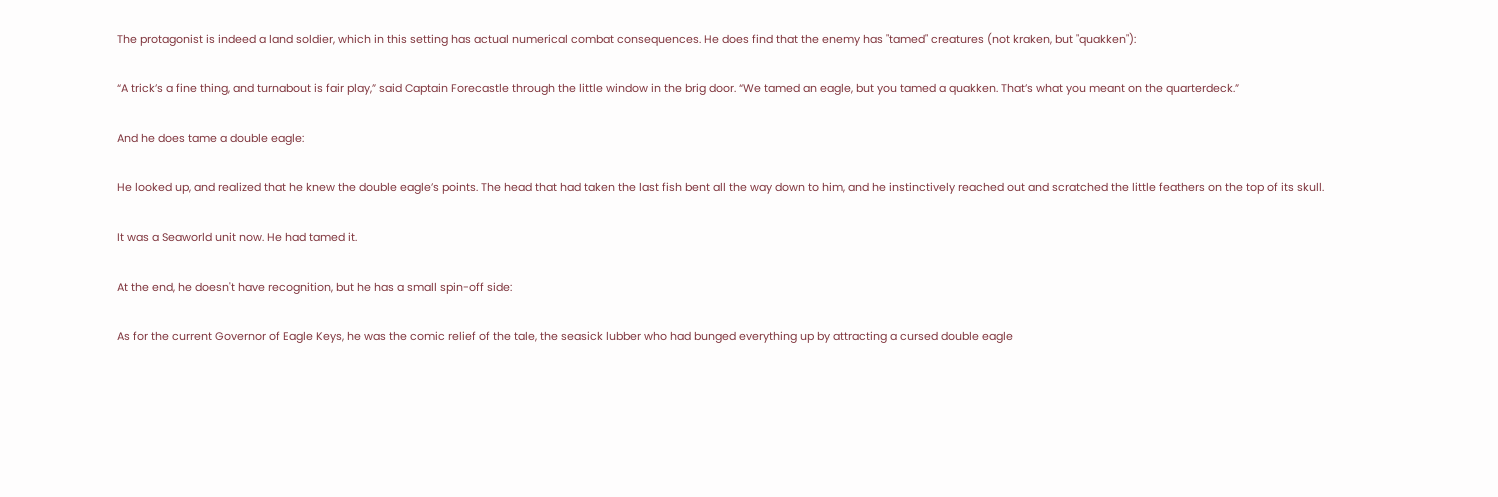The protagonist is indeed a land soldier, which in this setting has actual numerical combat consequences. He does find that the enemy has "tamed" creatures (not kraken, but "quakken"):

“A trick’s a fine thing, and turnabout is fair play,” said Captain Forecastle through the little window in the brig door. “We tamed an eagle, but you tamed a quakken. That’s what you meant on the quarterdeck.”

And he does tame a double eagle:

He looked up, and realized that he knew the double eagle’s points. The head that had taken the last fish bent all the way down to him, and he instinctively reached out and scratched the little feathers on the top of its skull.

It was a Seaworld unit now. He had tamed it.

At the end, he doesn't have recognition, but he has a small spin-off side:

As for the current Governor of Eagle Keys, he was the comic relief of the tale, the seasick lubber who had bunged everything up by attracting a cursed double eagle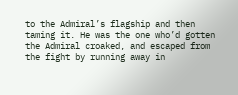to the Admiral’s flagship and then taming it. He was the one who’d gotten the Admiral croaked, and escaped from the fight by running away in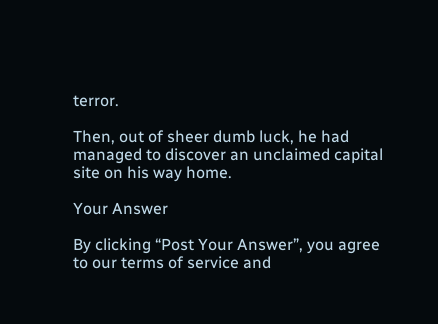terror.

Then, out of sheer dumb luck, he had managed to discover an unclaimed capital site on his way home.

Your Answer

By clicking “Post Your Answer”, you agree to our terms of service and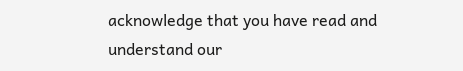acknowledge that you have read and understand our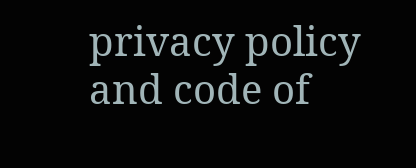privacy policy and code of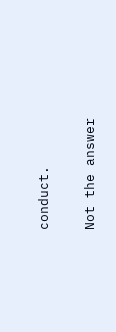conduct.

Not the answer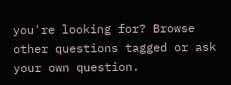you're looking for? Browse other questions tagged or ask your own question.